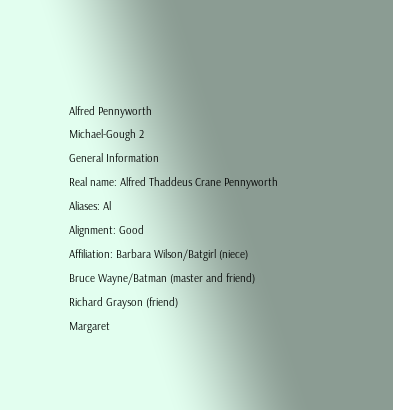Alfred Pennyworth
Michael-Gough 2
General Information
Real name: Alfred Thaddeus Crane Pennyworth
Aliases: Al
Alignment: Good
Affiliation: Barbara Wilson/Batgirl (niece)
Bruce Wayne/Batman (master and friend)
Richard Grayson (friend)
Margaret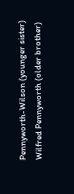Pennyworth-Wilson (younger sister)
Wilfred Pennyworth (older brother)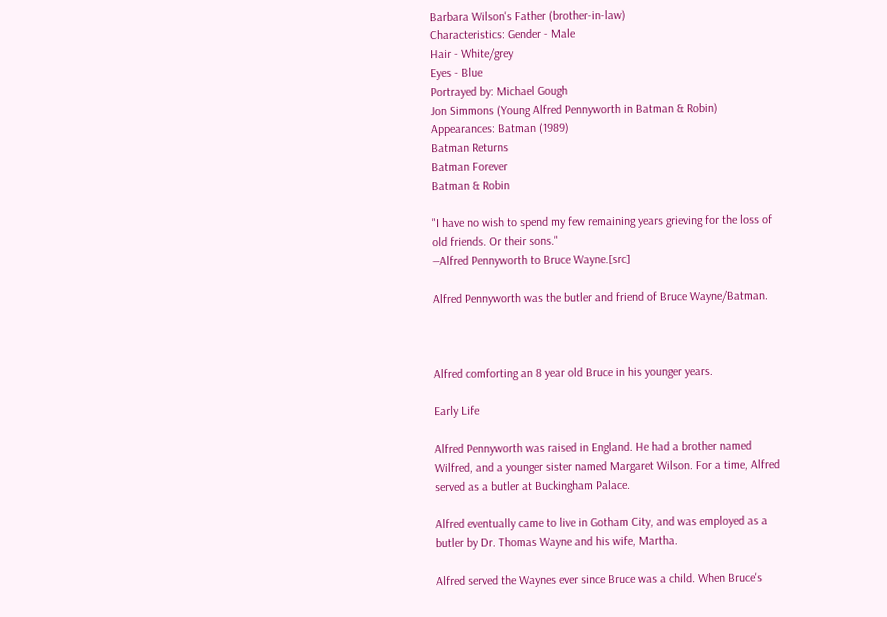Barbara Wilson's Father (brother-in-law)
Characteristics: Gender - Male
Hair - White/grey
Eyes - Blue
Portrayed by: Michael Gough
Jon Simmons (Young Alfred Pennyworth in Batman & Robin)
Appearances: Batman (1989)
Batman Returns
Batman Forever
Batman & Robin

"I have no wish to spend my few remaining years grieving for the loss of old friends. Or their sons."
―Alfred Pennyworth to Bruce Wayne.[src]

Alfred Pennyworth was the butler and friend of Bruce Wayne/Batman.



Alfred comforting an 8 year old Bruce in his younger years.

Early Life

Alfred Pennyworth was raised in England. He had a brother named Wilfred, and a younger sister named Margaret Wilson. For a time, Alfred served as a butler at Buckingham Palace.

Alfred eventually came to live in Gotham City, and was employed as a butler by Dr. Thomas Wayne and his wife, Martha.

Alfred served the Waynes ever since Bruce was a child. When Bruce's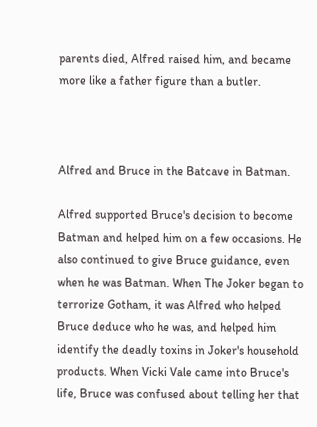parents died, Alfred raised him, and became more like a father figure than a butler.



Alfred and Bruce in the Batcave in Batman.

Alfred supported Bruce's decision to become Batman and helped him on a few occasions. He also continued to give Bruce guidance, even when he was Batman. When The Joker began to terrorize Gotham, it was Alfred who helped Bruce deduce who he was, and helped him identify the deadly toxins in Joker's household products. When Vicki Vale came into Bruce's life, Bruce was confused about telling her that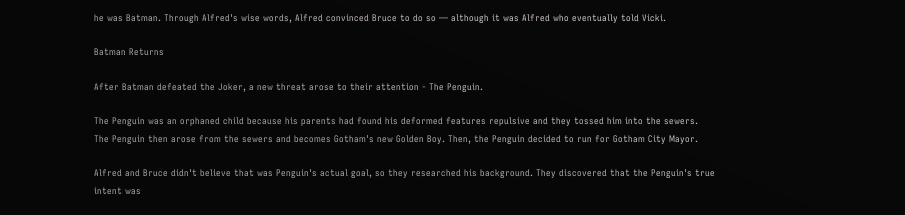he was Batman. Through Alfred's wise words, Alfred convinced Bruce to do so — although it was Alfred who eventually told Vicki.

Batman Returns

After Batman defeated the Joker, a new threat arose to their attention - The Penguin.

The Penguin was an orphaned child because his parents had found his deformed features repulsive and they tossed him into the sewers. The Penguin then arose from the sewers and becomes Gotham's new Golden Boy. Then, the Penguin decided to run for Gotham City Mayor.

Alfred and Bruce didn't believe that was Penguin's actual goal, so they researched his background. They discovered that the Penguin's true intent was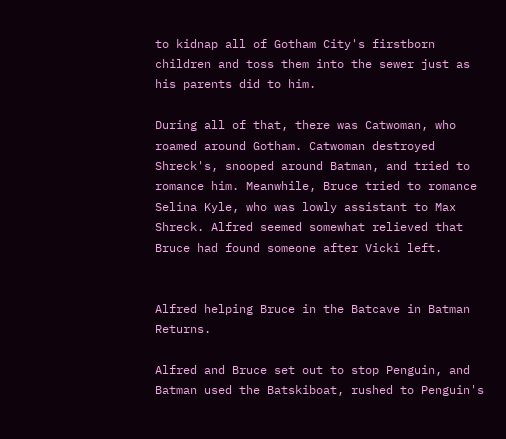to kidnap all of Gotham City's firstborn children and toss them into the sewer just as his parents did to him.

During all of that, there was Catwoman, who roamed around Gotham. Catwoman destroyed Shreck's, snooped around Batman, and tried to romance him. Meanwhile, Bruce tried to romance Selina Kyle, who was lowly assistant to Max Shreck. Alfred seemed somewhat relieved that Bruce had found someone after Vicki left.


Alfred helping Bruce in the Batcave in Batman Returns.

Alfred and Bruce set out to stop Penguin, and Batman used the Batskiboat, rushed to Penguin's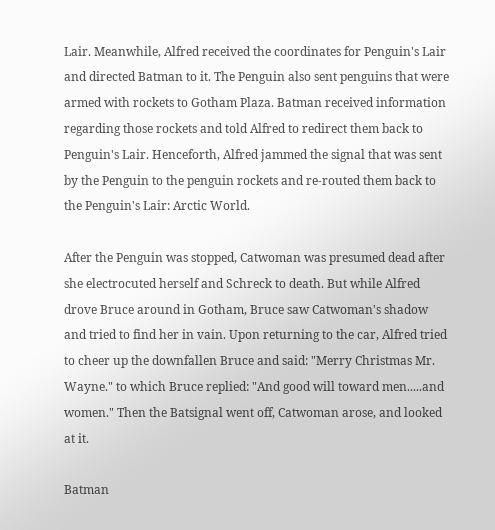Lair. Meanwhile, Alfred received the coordinates for Penguin's Lair and directed Batman to it. The Penguin also sent penguins that were armed with rockets to Gotham Plaza. Batman received information regarding those rockets and told Alfred to redirect them back to Penguin's Lair. Henceforth, Alfred jammed the signal that was sent by the Penguin to the penguin rockets and re-routed them back to the Penguin's Lair: Arctic World.

After the Penguin was stopped, Catwoman was presumed dead after she electrocuted herself and Schreck to death. But while Alfred drove Bruce around in Gotham, Bruce saw Catwoman's shadow and tried to find her in vain. Upon returning to the car, Alfred tried to cheer up the downfallen Bruce and said: "Merry Christmas Mr. Wayne." to which Bruce replied: "And good will toward men.....and women." Then the Batsignal went off, Catwoman arose, and looked at it.

Batman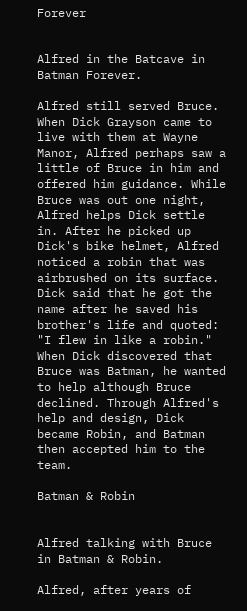Forever


Alfred in the Batcave in Batman Forever.

Alfred still served Bruce. When Dick Grayson came to live with them at Wayne Manor, Alfred perhaps saw a little of Bruce in him and offered him guidance. While Bruce was out one night, Alfred helps Dick settle in. After he picked up Dick's bike helmet, Alfred noticed a robin that was airbrushed on its surface. Dick said that he got the name after he saved his brother's life and quoted: "I flew in like a robin." When Dick discovered that Bruce was Batman, he wanted to help although Bruce declined. Through Alfred's help and design, Dick became Robin, and Batman then accepted him to the team.

Batman & Robin


Alfred talking with Bruce in Batman & Robin.

Alfred, after years of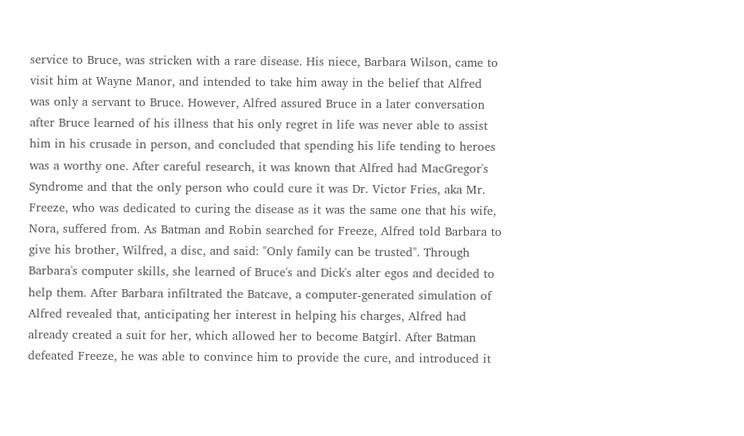service to Bruce, was stricken with a rare disease. His niece, Barbara Wilson, came to visit him at Wayne Manor, and intended to take him away in the belief that Alfred was only a servant to Bruce. However, Alfred assured Bruce in a later conversation after Bruce learned of his illness that his only regret in life was never able to assist him in his crusade in person, and concluded that spending his life tending to heroes was a worthy one. After careful research, it was known that Alfred had MacGregor's Syndrome and that the only person who could cure it was Dr. Victor Fries, aka Mr. Freeze, who was dedicated to curing the disease as it was the same one that his wife, Nora, suffered from. As Batman and Robin searched for Freeze, Alfred told Barbara to give his brother, Wilfred, a disc, and said: "Only family can be trusted". Through Barbara's computer skills, she learned of Bruce's and Dick's alter egos and decided to help them. After Barbara infiltrated the Batcave, a computer-generated simulation of Alfred revealed that, anticipating her interest in helping his charges, Alfred had already created a suit for her, which allowed her to become Batgirl. After Batman defeated Freeze, he was able to convince him to provide the cure, and introduced it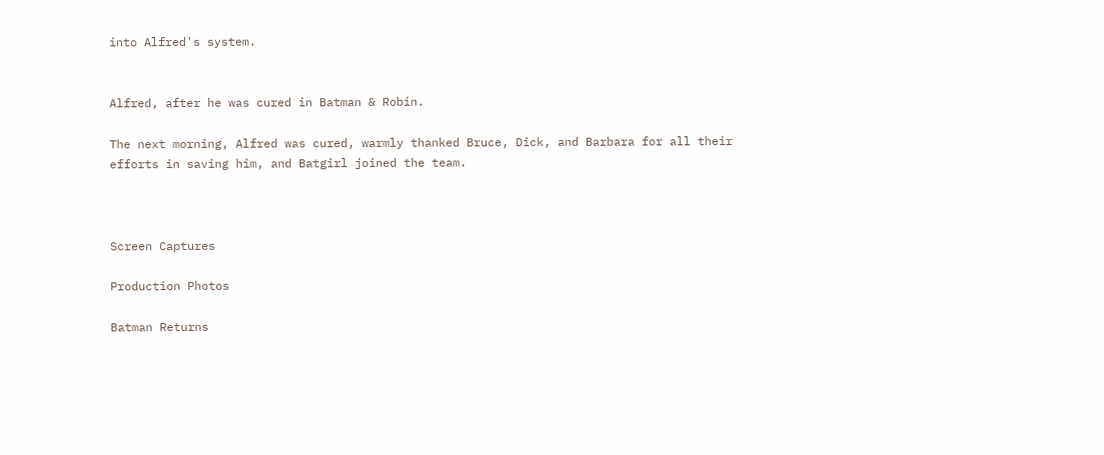into Alfred's system.


Alfred, after he was cured in Batman & Robin.

The next morning, Alfred was cured, warmly thanked Bruce, Dick, and Barbara for all their efforts in saving him, and Batgirl joined the team.



Screen Captures

Production Photos

Batman Returns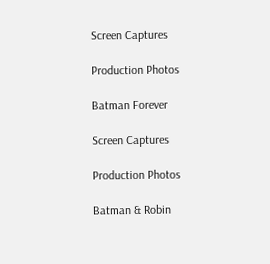Screen Captures

Production Photos

Batman Forever

Screen Captures

Production Photos

Batman & Robin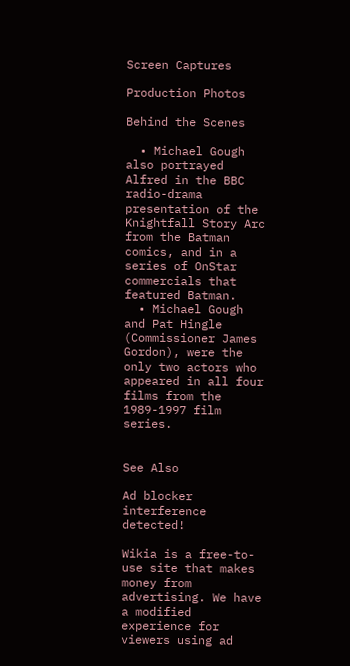Screen Captures

Production Photos

Behind the Scenes

  • Michael Gough also portrayed Alfred in the BBC radio-drama presentation of the Knightfall Story Arc from the Batman comics, and in a series of OnStar commercials that featured Batman.
  • Michael Gough and Pat Hingle (Commissioner James Gordon), were the only two actors who appeared in all four films from the 1989-1997 film series.


See Also

Ad blocker interference detected!

Wikia is a free-to-use site that makes money from advertising. We have a modified experience for viewers using ad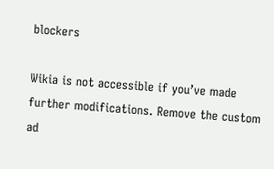blockers

Wikia is not accessible if you’ve made further modifications. Remove the custom ad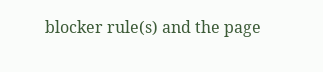blocker rule(s) and the page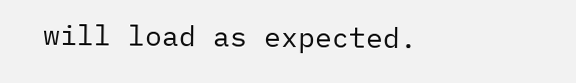will load as expected.